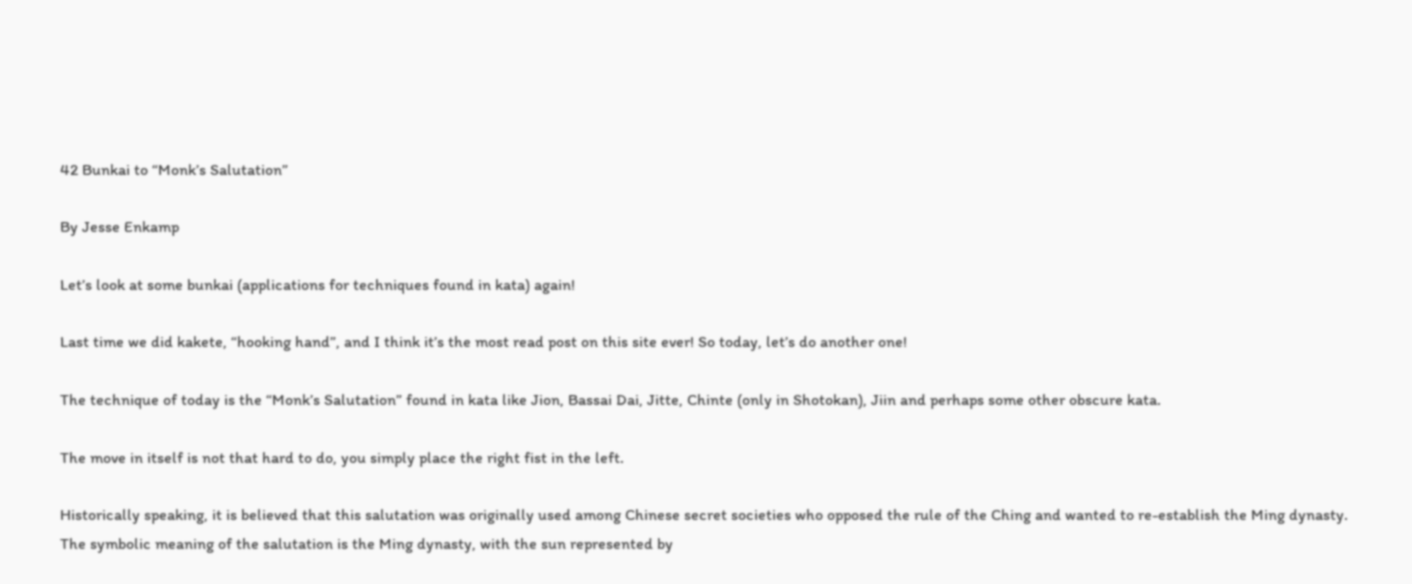42 Bunkai to “Monk’s Salutation”

By Jesse Enkamp

Let’s look at some bunkai (applications for techniques found in kata) again!

Last time we did kakete, “hooking hand”, and I think it’s the most read post on this site ever! So today, let’s do another one!

The technique of today is the “Monk’s Salutation” found in kata like Jion, Bassai Dai, Jitte, Chinte (only in Shotokan), Jiin and perhaps some other obscure kata.

The move in itself is not that hard to do, you simply place the right fist in the left.

Historically speaking, it is believed that this salutation was originally used among Chinese secret societies who opposed the rule of the Ching and wanted to re-establish the Ming dynasty. The symbolic meaning of the salutation is the Ming dynasty, with the sun represented by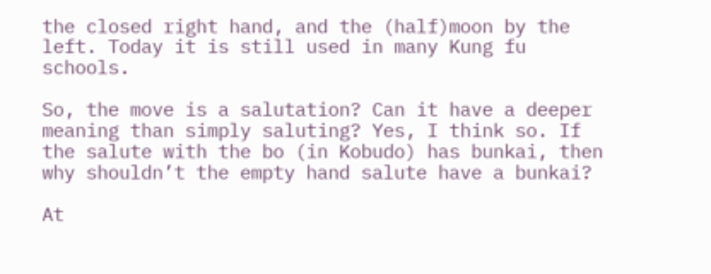the closed right hand, and the (half)moon by the left. Today it is still used in many Kung fu schools.

So, the move is a salutation? Can it have a deeper meaning than simply saluting? Yes, I think so. If the salute with the bo (in Kobudo) has bunkai, then why shouldn’t the empty hand salute have a bunkai?

At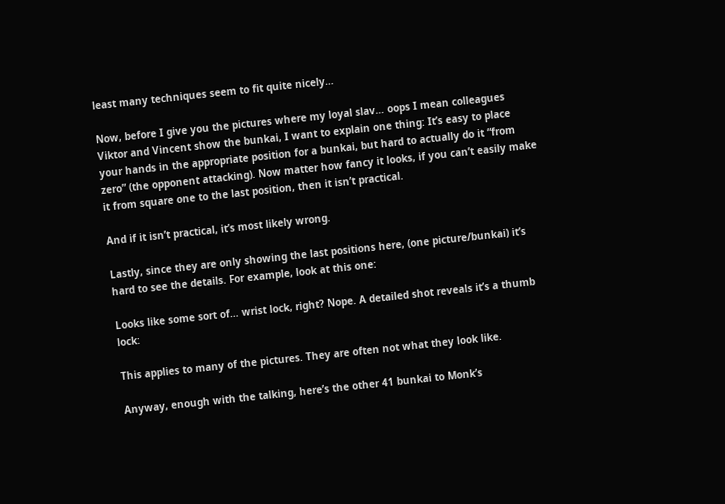least many techniques seem to fit quite nicely…

Now, before I give you the pictures where my loyal slav… oops I mean colleagues Viktor and Vincent show the bunkai, I want to explain one thing: It’s easy to place your hands in the appropriate position for a bunkai, but hard to actually do it “from zero” (the opponent attacking). Now matter how fancy it looks, if you can’t easily make it from square one to the last position, then it isn’t practical.

And if it isn’t practical, it’s most likely wrong.

Lastly, since they are only showing the last positions here, (one picture/bunkai) it’s hard to see the details. For example, look at this one:

Looks like some sort of… wrist lock, right? Nope. A detailed shot reveals it’s a thumb lock:

This applies to many of the pictures. They are often not what they look like.

Anyway, enough with the talking, here’s the other 41 bunkai to Monk’s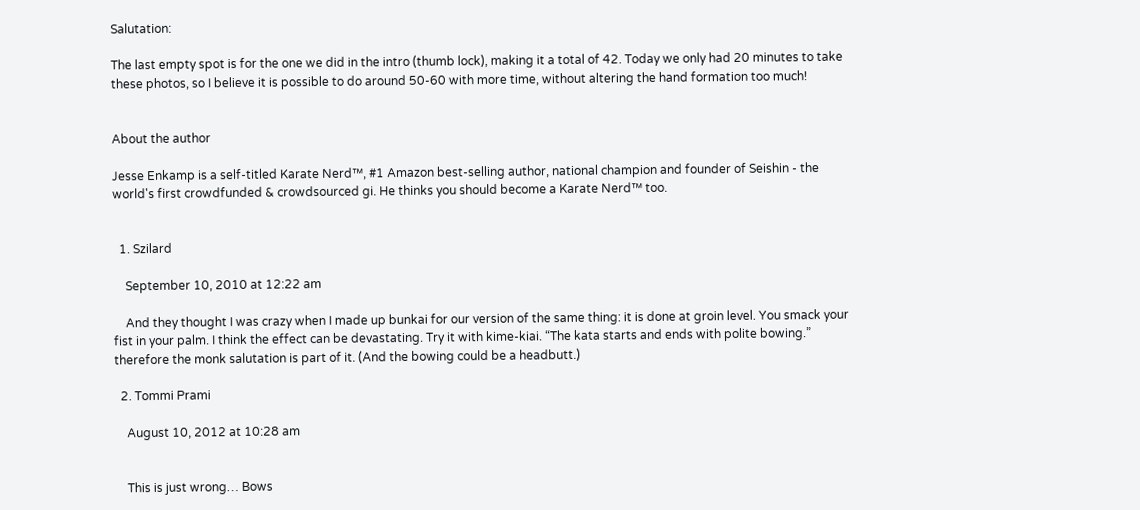Salutation:

The last empty spot is for the one we did in the intro (thumb lock), making it a total of 42. Today we only had 20 minutes to take these photos, so I believe it is possible to do around 50-60 with more time, without altering the hand formation too much!


About the author

Jesse Enkamp is a self-titled Karate Nerd™, #1 Amazon best-selling author, national champion and founder of Seishin - the world's first crowdfunded & crowdsourced gi. He thinks you should become a Karate Nerd™ too.


  1. Szilard

    September 10, 2010 at 12:22 am

    And they thought I was crazy when I made up bunkai for our version of the same thing: it is done at groin level. You smack your fist in your palm. I think the effect can be devastating. Try it with kime-kiai. “The kata starts and ends with polite bowing.” therefore the monk salutation is part of it. (And the bowing could be a headbutt.)

  2. Tommi Prami

    August 10, 2012 at 10:28 am


    This is just wrong… Bows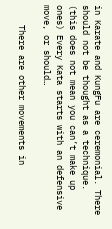in Karate and KungFu are ceremonial. There should not be thought as a technique. (this does not mean you can’t make up ones) Every Kata starts with an defensive move, or should…

    There are other movements in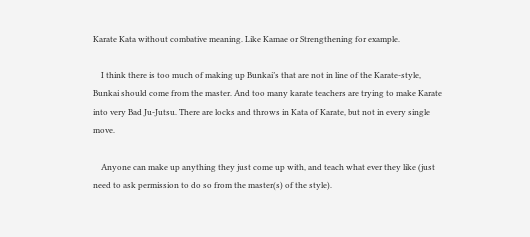Karate Kata without combative meaning. Like Kamae or Strengthening for example.

    I think there is too much of making up Bunkai’s that are not in line of the Karate-style, Bunkai should come from the master. And too many karate teachers are trying to make Karate into very Bad Ju-Jutsu. There are locks and throws in Kata of Karate, but not in every single move.

    Anyone can make up anything they just come up with, and teach what ever they like (just need to ask permission to do so from the master(s) of the style).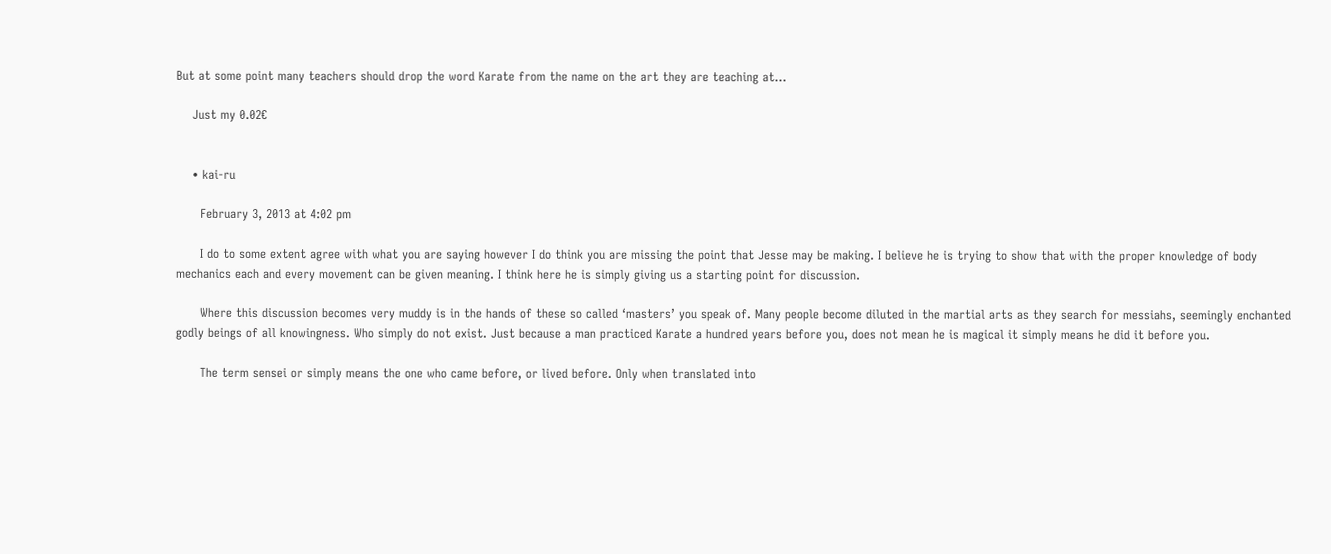But at some point many teachers should drop the word Karate from the name on the art they are teaching at…

    Just my 0.02€


    • kai-ru

      February 3, 2013 at 4:02 pm

      I do to some extent agree with what you are saying however I do think you are missing the point that Jesse may be making. I believe he is trying to show that with the proper knowledge of body mechanics each and every movement can be given meaning. I think here he is simply giving us a starting point for discussion.

      Where this discussion becomes very muddy is in the hands of these so called ‘masters’ you speak of. Many people become diluted in the martial arts as they search for messiahs, seemingly enchanted godly beings of all knowingness. Who simply do not exist. Just because a man practiced Karate a hundred years before you, does not mean he is magical it simply means he did it before you.

      The term sensei or simply means the one who came before, or lived before. Only when translated into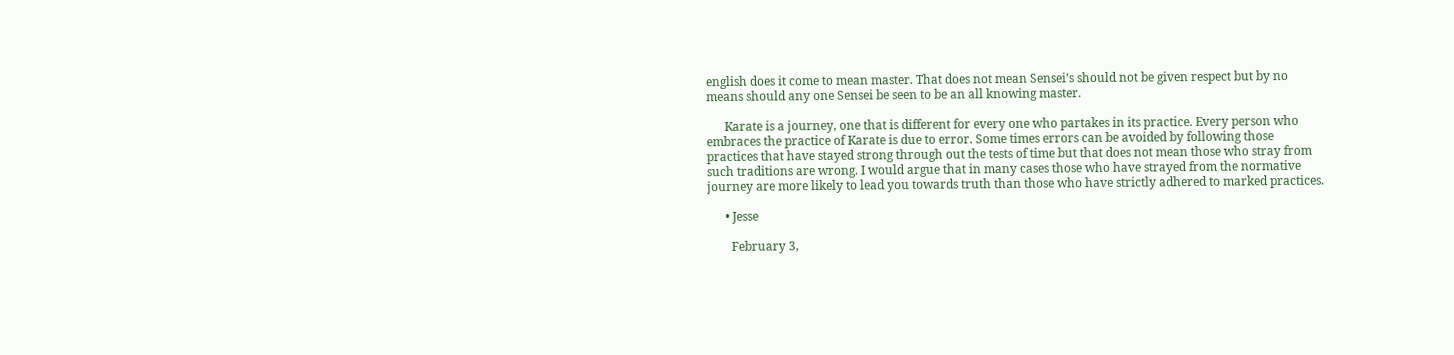english does it come to mean master. That does not mean Sensei’s should not be given respect but by no means should any one Sensei be seen to be an all knowing master.

      Karate is a journey, one that is different for every one who partakes in its practice. Every person who embraces the practice of Karate is due to error. Some times errors can be avoided by following those practices that have stayed strong through out the tests of time but that does not mean those who stray from such traditions are wrong. I would argue that in many cases those who have strayed from the normative journey are more likely to lead you towards truth than those who have strictly adhered to marked practices.

      • Jesse

        February 3,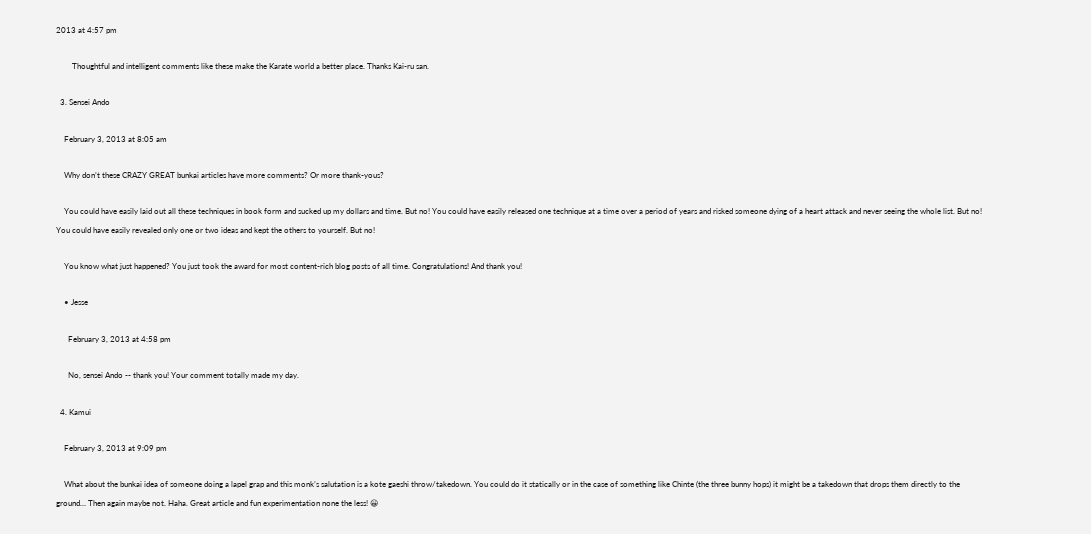2013 at 4:57 pm

        Thoughtful and intelligent comments like these make the Karate world a better place. Thanks Kai-ru san.

  3. Sensei Ando

    February 3, 2013 at 8:05 am

    Why don’t these CRAZY GREAT bunkai articles have more comments? Or more thank-yous?

    You could have easily laid out all these techniques in book form and sucked up my dollars and time. But no! You could have easily released one technique at a time over a period of years and risked someone dying of a heart attack and never seeing the whole list. But no! You could have easily revealed only one or two ideas and kept the others to yourself. But no!

    You know what just happened? You just took the award for most content-rich blog posts of all time. Congratulations! And thank you!

    • Jesse

      February 3, 2013 at 4:58 pm

      No, sensei Ando -- thank you! Your comment totally made my day.

  4. Kamui

    February 3, 2013 at 9:09 pm

    What about the bunkai idea of someone doing a lapel grap and this monk’s salutation is a kote gaeshi throw/takedown. You could do it statically or in the case of something like Chinte (the three bunny hops) it might be a takedown that drops them directly to the ground… Then again maybe not. Haha. Great article and fun experimentation none the less! 😀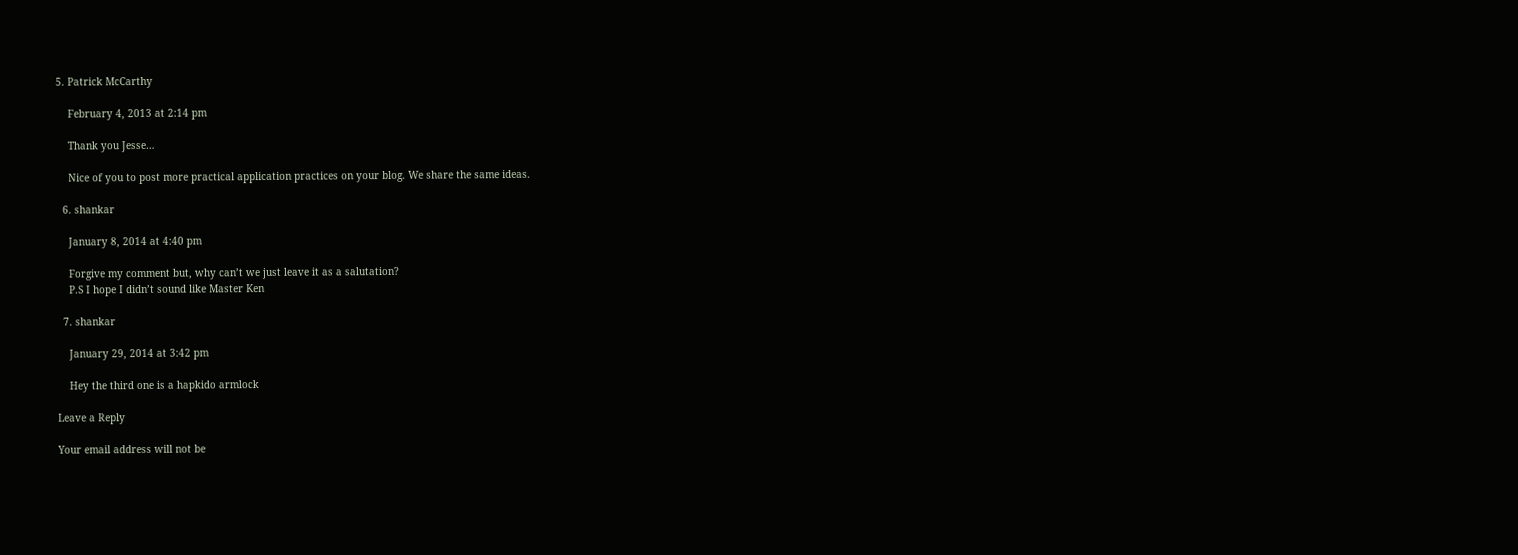5. Patrick McCarthy

    February 4, 2013 at 2:14 pm

    Thank you Jesse…

    Nice of you to post more practical application practices on your blog. We share the same ideas.

  6. shankar

    January 8, 2014 at 4:40 pm

    Forgive my comment but, why can’t we just leave it as a salutation?
    P.S I hope I didn’t sound like Master Ken

  7. shankar

    January 29, 2014 at 3:42 pm

    Hey the third one is a hapkido armlock

Leave a Reply

Your email address will not be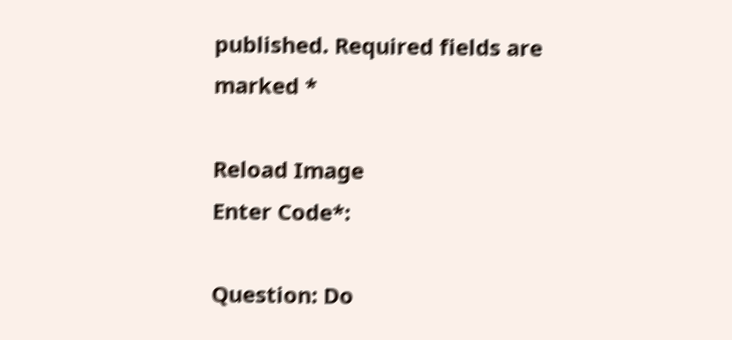published. Required fields are marked *

Reload Image
Enter Code*:

Question: Do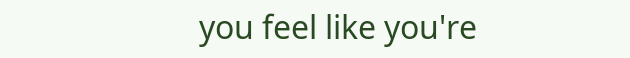you feel like you're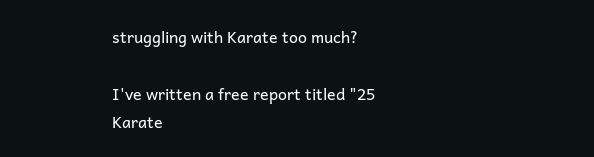struggling with Karate too much?

I've written a free report titled "25 Karate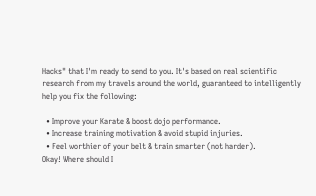Hacks" that I'm ready to send to you. It's based on real scientific research from my travels around the world, guaranteed to intelligently help you fix the following:

  • Improve your Karate & boost dojo performance.
  • Increase training motivation & avoid stupid injuries.
  • Feel worthier of your belt & train smarter (not harder).
Okay! Where should I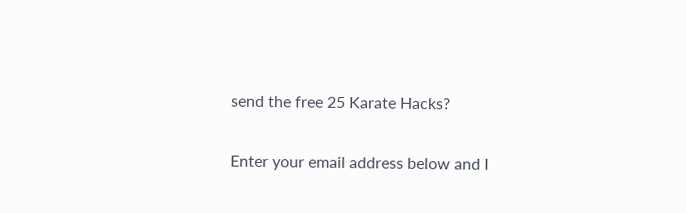send the free 25 Karate Hacks?

Enter your email address below and I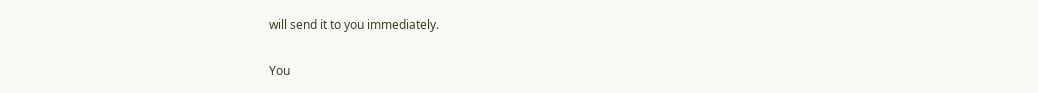will send it to you immediately.

You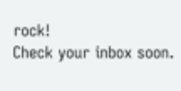rock!
Check your inbox soon.